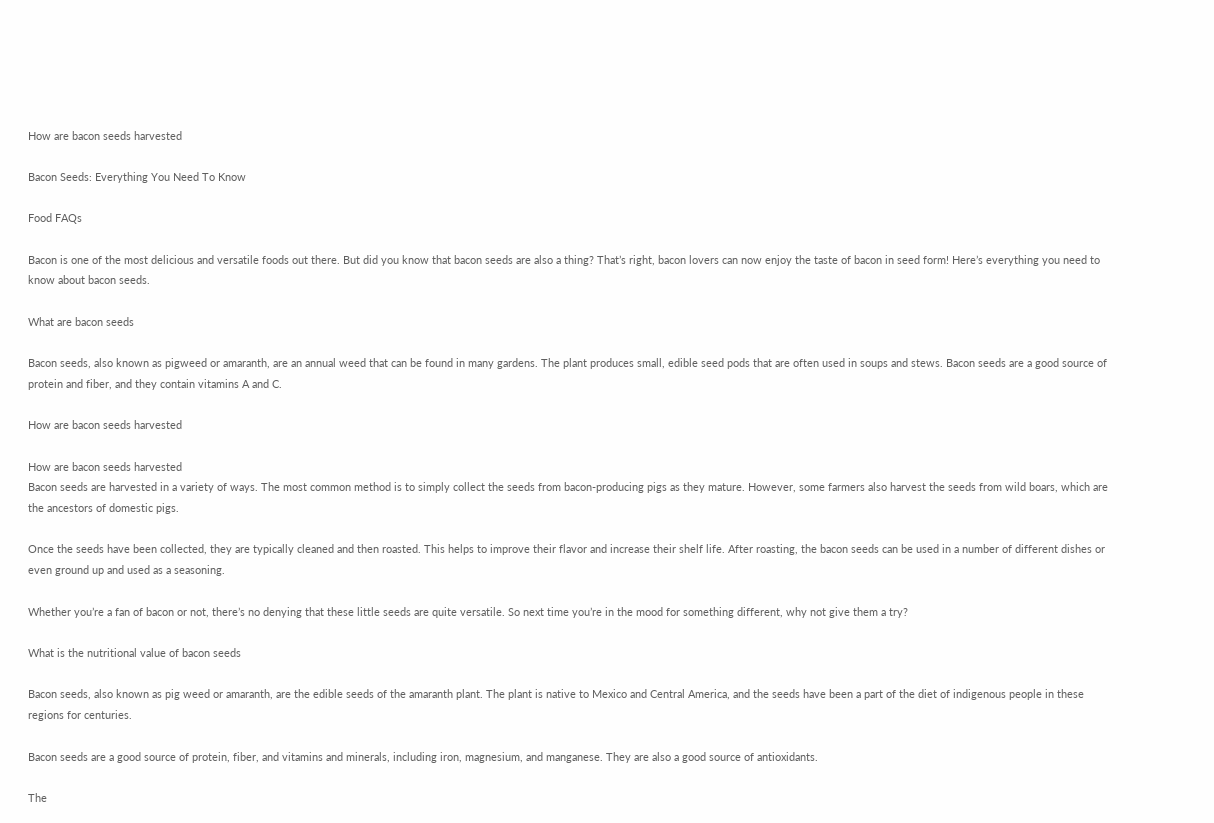How are bacon seeds harvested

Bacon Seeds: Everything You Need To Know

Food FAQs

Bacon is one of the most delicious and versatile foods out there. But did you know that bacon seeds are also a thing? That’s right, bacon lovers can now enjoy the taste of bacon in seed form! Here’s everything you need to know about bacon seeds.

What are bacon seeds

Bacon seeds, also known as pigweed or amaranth, are an annual weed that can be found in many gardens. The plant produces small, edible seed pods that are often used in soups and stews. Bacon seeds are a good source of protein and fiber, and they contain vitamins A and C.

How are bacon seeds harvested

How are bacon seeds harvested
Bacon seeds are harvested in a variety of ways. The most common method is to simply collect the seeds from bacon-producing pigs as they mature. However, some farmers also harvest the seeds from wild boars, which are the ancestors of domestic pigs.

Once the seeds have been collected, they are typically cleaned and then roasted. This helps to improve their flavor and increase their shelf life. After roasting, the bacon seeds can be used in a number of different dishes or even ground up and used as a seasoning.

Whether you’re a fan of bacon or not, there’s no denying that these little seeds are quite versatile. So next time you’re in the mood for something different, why not give them a try?

What is the nutritional value of bacon seeds

Bacon seeds, also known as pig weed or amaranth, are the edible seeds of the amaranth plant. The plant is native to Mexico and Central America, and the seeds have been a part of the diet of indigenous people in these regions for centuries.

Bacon seeds are a good source of protein, fiber, and vitamins and minerals, including iron, magnesium, and manganese. They are also a good source of antioxidants.

The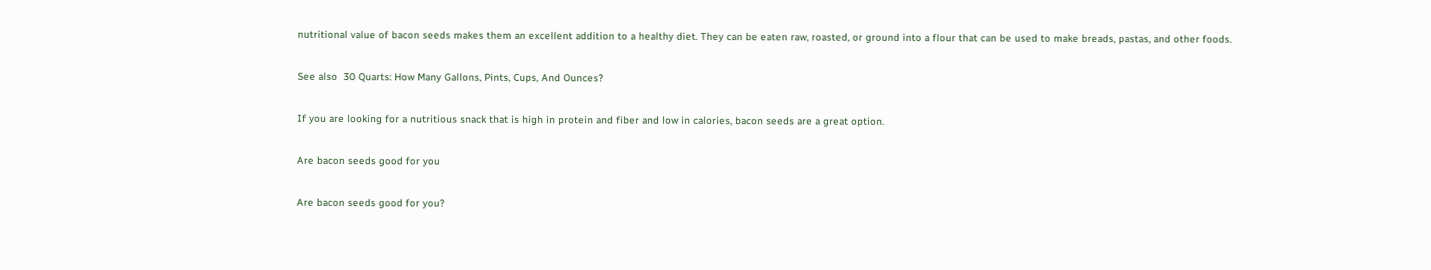nutritional value of bacon seeds makes them an excellent addition to a healthy diet. They can be eaten raw, roasted, or ground into a flour that can be used to make breads, pastas, and other foods.

See also  30 Quarts: How Many Gallons, Pints, Cups, And Ounces?

If you are looking for a nutritious snack that is high in protein and fiber and low in calories, bacon seeds are a great option.

Are bacon seeds good for you

Are bacon seeds good for you?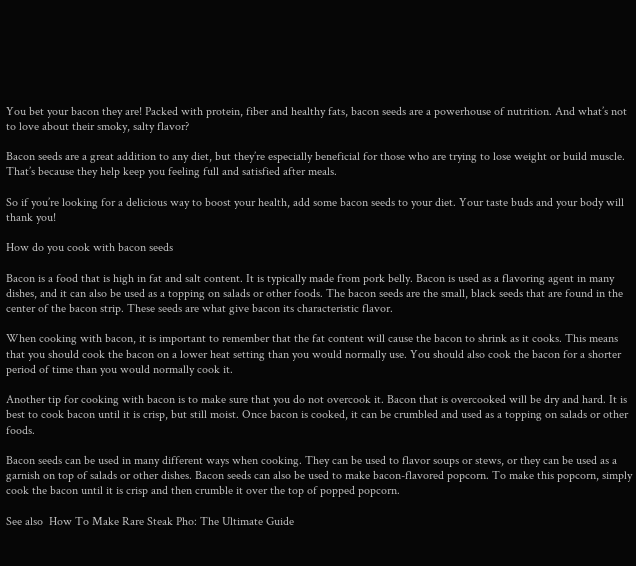You bet your bacon they are! Packed with protein, fiber and healthy fats, bacon seeds are a powerhouse of nutrition. And what’s not to love about their smoky, salty flavor?

Bacon seeds are a great addition to any diet, but they’re especially beneficial for those who are trying to lose weight or build muscle. That’s because they help keep you feeling full and satisfied after meals.

So if you’re looking for a delicious way to boost your health, add some bacon seeds to your diet. Your taste buds and your body will thank you!

How do you cook with bacon seeds

Bacon is a food that is high in fat and salt content. It is typically made from pork belly. Bacon is used as a flavoring agent in many dishes, and it can also be used as a topping on salads or other foods. The bacon seeds are the small, black seeds that are found in the center of the bacon strip. These seeds are what give bacon its characteristic flavor.

When cooking with bacon, it is important to remember that the fat content will cause the bacon to shrink as it cooks. This means that you should cook the bacon on a lower heat setting than you would normally use. You should also cook the bacon for a shorter period of time than you would normally cook it.

Another tip for cooking with bacon is to make sure that you do not overcook it. Bacon that is overcooked will be dry and hard. It is best to cook bacon until it is crisp, but still moist. Once bacon is cooked, it can be crumbled and used as a topping on salads or other foods.

Bacon seeds can be used in many different ways when cooking. They can be used to flavor soups or stews, or they can be used as a garnish on top of salads or other dishes. Bacon seeds can also be used to make bacon-flavored popcorn. To make this popcorn, simply cook the bacon until it is crisp and then crumble it over the top of popped popcorn.

See also  How To Make Rare Steak Pho: The Ultimate Guide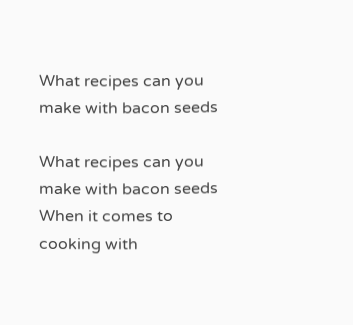What recipes can you make with bacon seeds

What recipes can you make with bacon seeds
When it comes to cooking with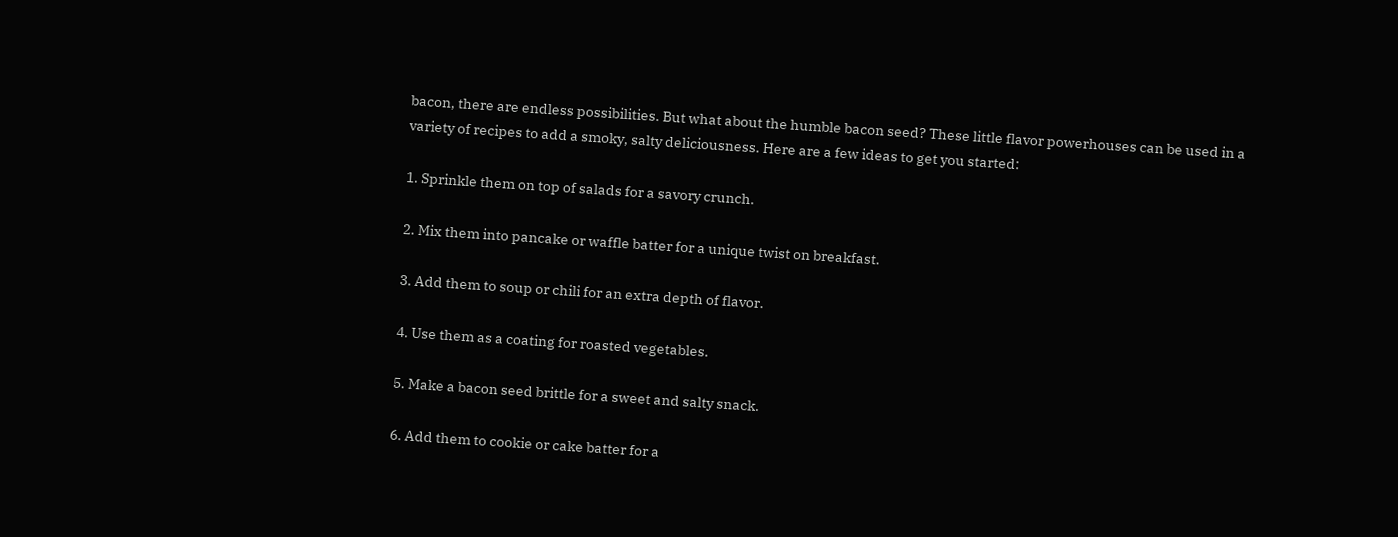bacon, there are endless possibilities. But what about the humble bacon seed? These little flavor powerhouses can be used in a variety of recipes to add a smoky, salty deliciousness. Here are a few ideas to get you started:

1. Sprinkle them on top of salads for a savory crunch.

2. Mix them into pancake or waffle batter for a unique twist on breakfast.

3. Add them to soup or chili for an extra depth of flavor.

4. Use them as a coating for roasted vegetables.

5. Make a bacon seed brittle for a sweet and salty snack.

6. Add them to cookie or cake batter for a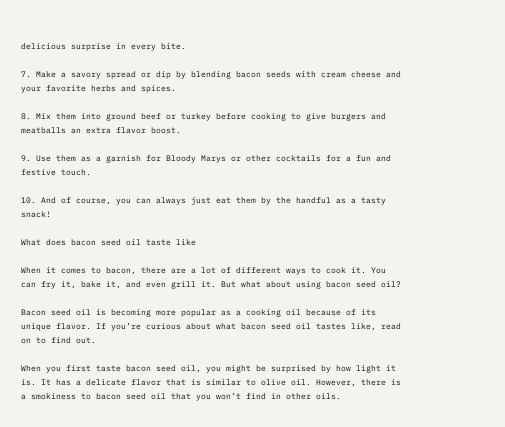delicious surprise in every bite.

7. Make a savory spread or dip by blending bacon seeds with cream cheese and your favorite herbs and spices.

8. Mix them into ground beef or turkey before cooking to give burgers and meatballs an extra flavor boost.

9. Use them as a garnish for Bloody Marys or other cocktails for a fun and festive touch.

10. And of course, you can always just eat them by the handful as a tasty snack!

What does bacon seed oil taste like

When it comes to bacon, there are a lot of different ways to cook it. You can fry it, bake it, and even grill it. But what about using bacon seed oil?

Bacon seed oil is becoming more popular as a cooking oil because of its unique flavor. If you’re curious about what bacon seed oil tastes like, read on to find out.

When you first taste bacon seed oil, you might be surprised by how light it is. It has a delicate flavor that is similar to olive oil. However, there is a smokiness to bacon seed oil that you won’t find in other oils.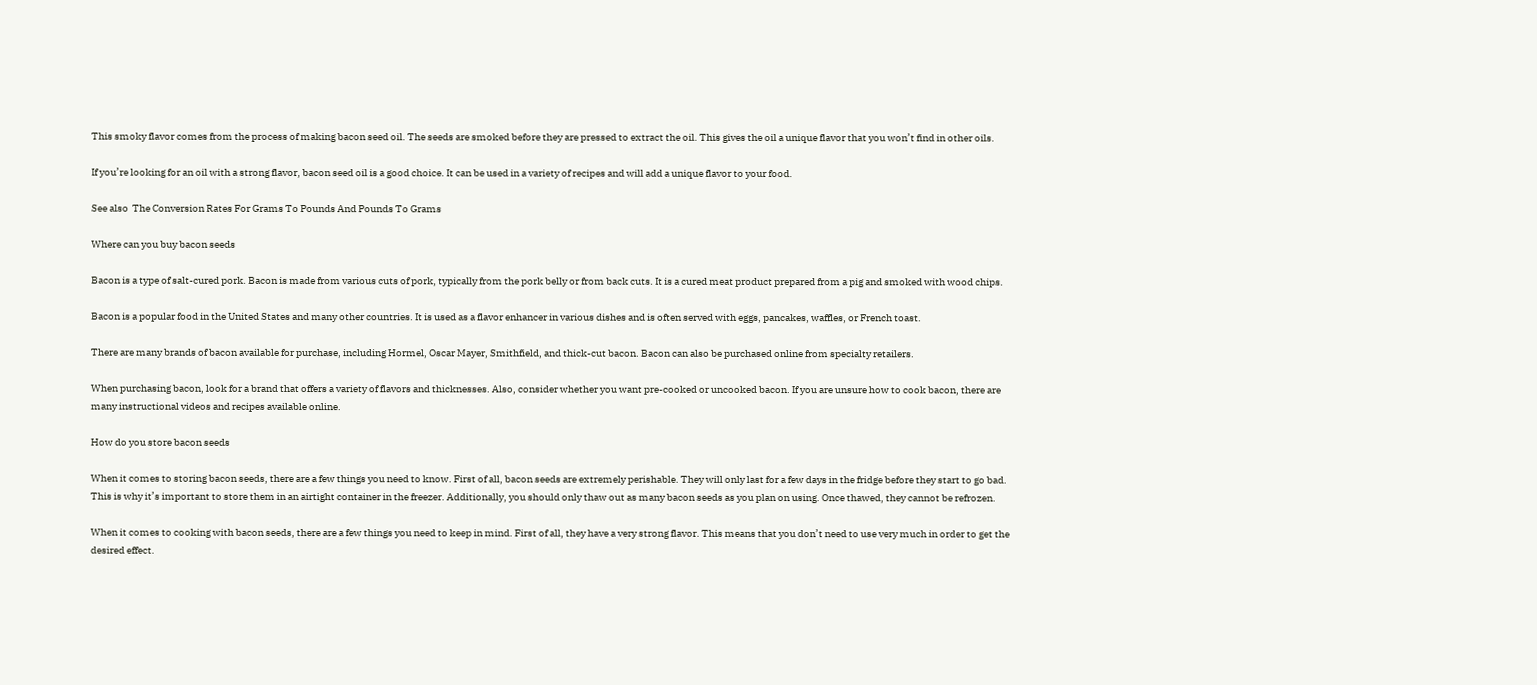This smoky flavor comes from the process of making bacon seed oil. The seeds are smoked before they are pressed to extract the oil. This gives the oil a unique flavor that you won’t find in other oils.

If you’re looking for an oil with a strong flavor, bacon seed oil is a good choice. It can be used in a variety of recipes and will add a unique flavor to your food.

See also  The Conversion Rates For Grams To Pounds And Pounds To Grams

Where can you buy bacon seeds

Bacon is a type of salt-cured pork. Bacon is made from various cuts of pork, typically from the pork belly or from back cuts. It is a cured meat product prepared from a pig and smoked with wood chips.

Bacon is a popular food in the United States and many other countries. It is used as a flavor enhancer in various dishes and is often served with eggs, pancakes, waffles, or French toast.

There are many brands of bacon available for purchase, including Hormel, Oscar Mayer, Smithfield, and thick-cut bacon. Bacon can also be purchased online from specialty retailers.

When purchasing bacon, look for a brand that offers a variety of flavors and thicknesses. Also, consider whether you want pre-cooked or uncooked bacon. If you are unsure how to cook bacon, there are many instructional videos and recipes available online.

How do you store bacon seeds

When it comes to storing bacon seeds, there are a few things you need to know. First of all, bacon seeds are extremely perishable. They will only last for a few days in the fridge before they start to go bad. This is why it’s important to store them in an airtight container in the freezer. Additionally, you should only thaw out as many bacon seeds as you plan on using. Once thawed, they cannot be refrozen.

When it comes to cooking with bacon seeds, there are a few things you need to keep in mind. First of all, they have a very strong flavor. This means that you don’t need to use very much in order to get the desired effect.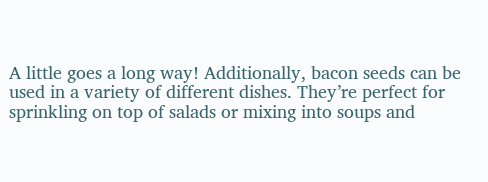A little goes a long way! Additionally, bacon seeds can be used in a variety of different dishes. They’re perfect for sprinkling on top of salads or mixing into soups and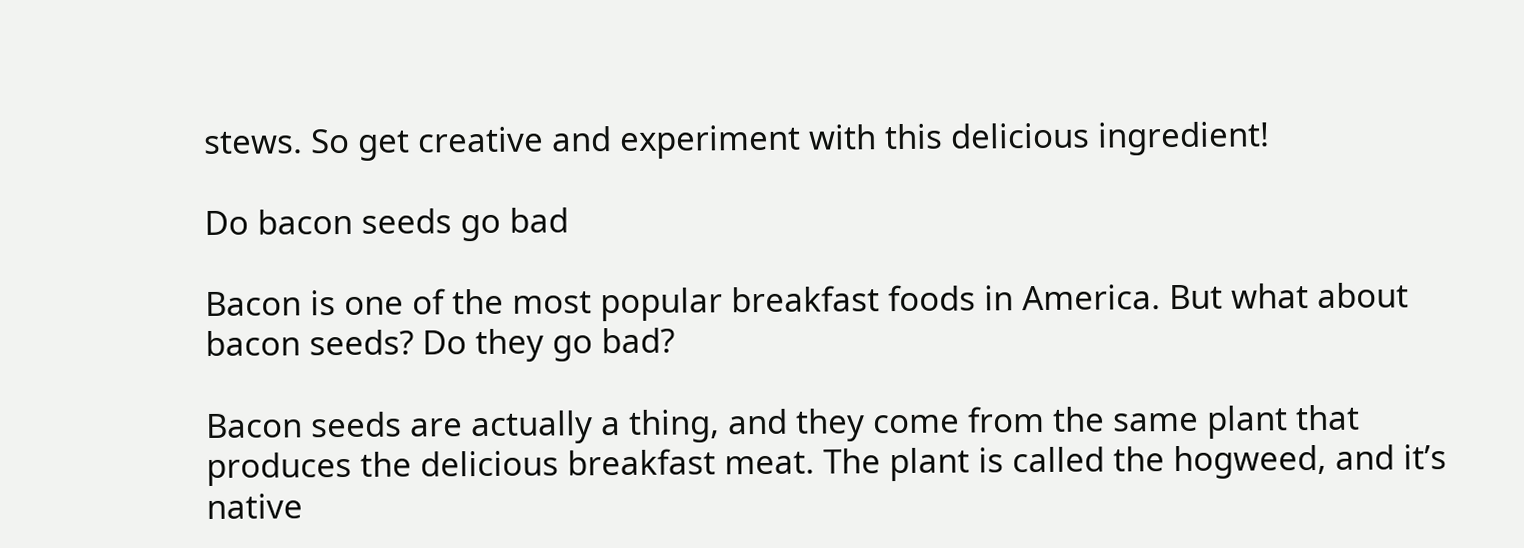stews. So get creative and experiment with this delicious ingredient!

Do bacon seeds go bad

Bacon is one of the most popular breakfast foods in America. But what about bacon seeds? Do they go bad?

Bacon seeds are actually a thing, and they come from the same plant that produces the delicious breakfast meat. The plant is called the hogweed, and it’s native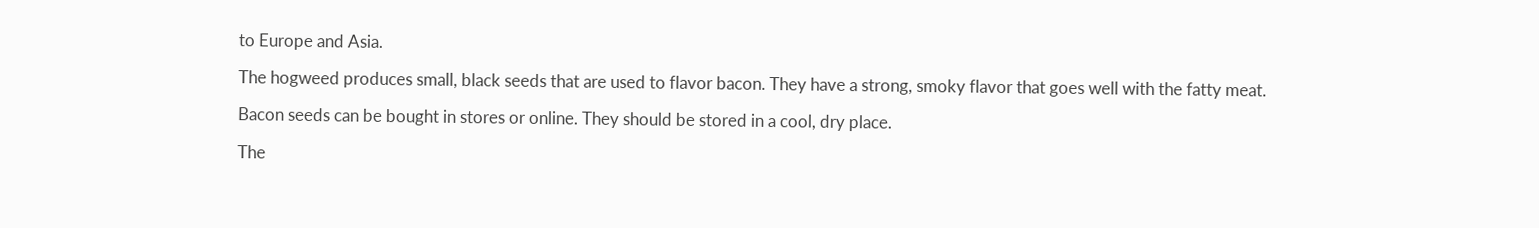to Europe and Asia.

The hogweed produces small, black seeds that are used to flavor bacon. They have a strong, smoky flavor that goes well with the fatty meat.

Bacon seeds can be bought in stores or online. They should be stored in a cool, dry place.

The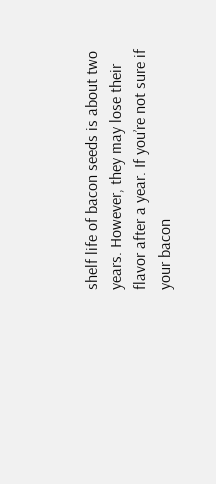shelf life of bacon seeds is about two years. However, they may lose their flavor after a year. If you’re not sure if your bacon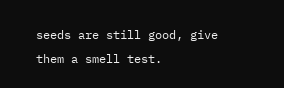seeds are still good, give them a smell test.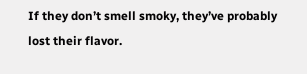If they don’t smell smoky, they’ve probably lost their flavor.